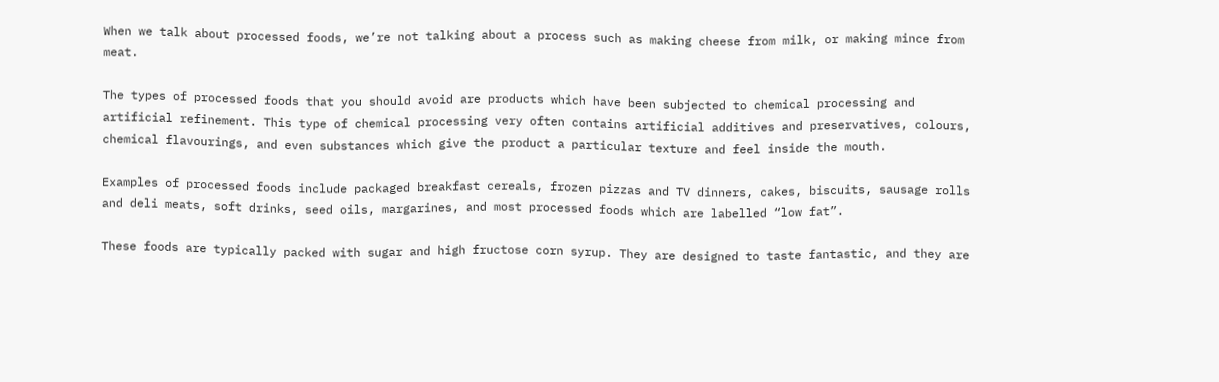When we talk about processed foods, we’re not talking about a process such as making cheese from milk, or making mince from meat.

The types of processed foods that you should avoid are products which have been subjected to chemical processing and artificial refinement. This type of chemical processing very often contains artificial additives and preservatives, colours, chemical flavourings, and even substances which give the product a particular texture and feel inside the mouth.

Examples of processed foods include packaged breakfast cereals, frozen pizzas and TV dinners, cakes, biscuits, sausage rolls and deli meats, soft drinks, seed oils, margarines, and most processed foods which are labelled “low fat”.

These foods are typically packed with sugar and high fructose corn syrup. They are designed to taste fantastic, and they are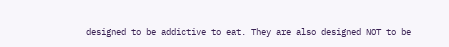designed to be addictive to eat. They are also designed NOT to be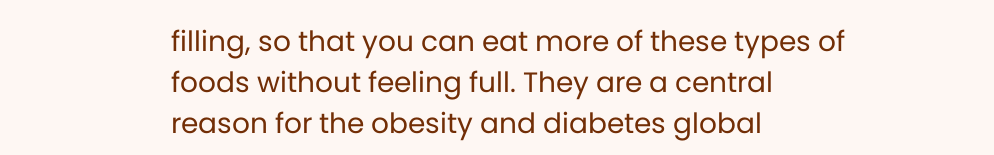filling, so that you can eat more of these types of foods without feeling full. They are a central reason for the obesity and diabetes global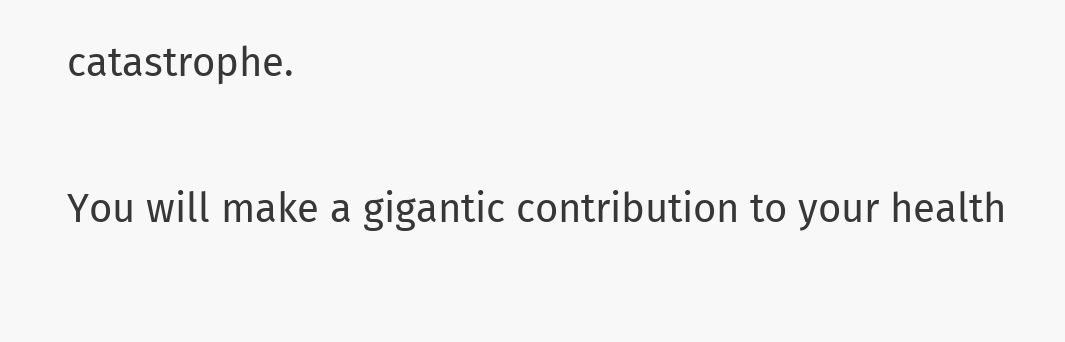catastrophe.

You will make a gigantic contribution to your health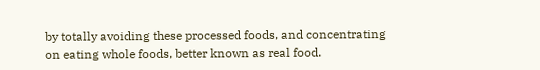by totally avoiding these processed foods, and concentrating on eating whole foods, better known as real food.